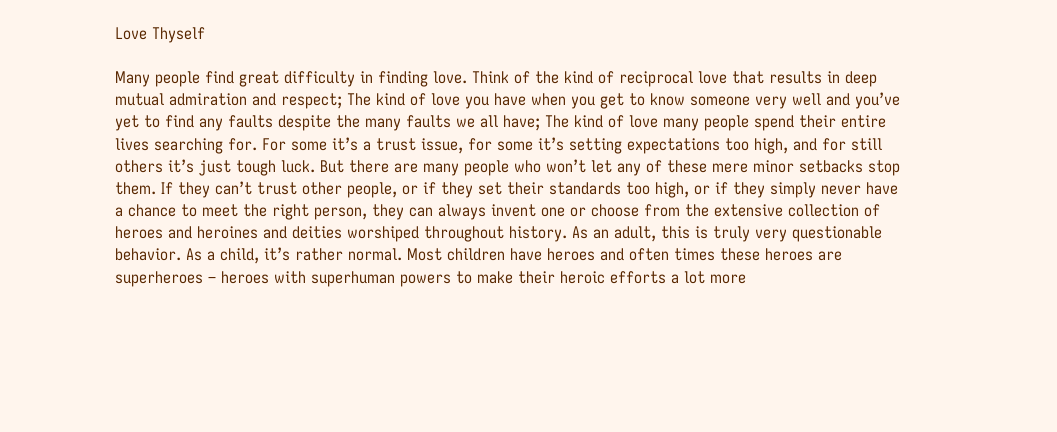Love Thyself

Many people find great difficulty in finding love. Think of the kind of reciprocal love that results in deep mutual admiration and respect; The kind of love you have when you get to know someone very well and you’ve yet to find any faults despite the many faults we all have; The kind of love many people spend their entire lives searching for. For some it’s a trust issue, for some it’s setting expectations too high, and for still others it’s just tough luck. But there are many people who won’t let any of these mere minor setbacks stop them. If they can’t trust other people, or if they set their standards too high, or if they simply never have a chance to meet the right person, they can always invent one or choose from the extensive collection of heroes and heroines and deities worshiped throughout history. As an adult, this is truly very questionable behavior. As a child, it’s rather normal. Most children have heroes and often times these heroes are superheroes – heroes with superhuman powers to make their heroic efforts a lot more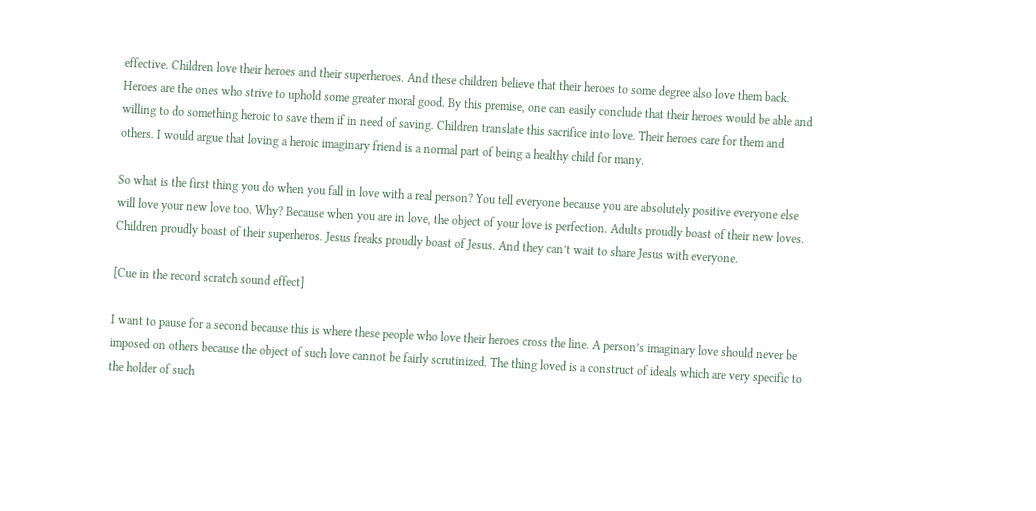effective. Children love their heroes and their superheroes. And these children believe that their heroes to some degree also love them back. Heroes are the ones who strive to uphold some greater moral good. By this premise, one can easily conclude that their heroes would be able and willing to do something heroic to save them if in need of saving. Children translate this sacrifice into love. Their heroes care for them and others. I would argue that loving a heroic imaginary friend is a normal part of being a healthy child for many.

So what is the first thing you do when you fall in love with a real person? You tell everyone because you are absolutely positive everyone else will love your new love too. Why? Because when you are in love, the object of your love is perfection. Adults proudly boast of their new loves. Children proudly boast of their superheros. Jesus freaks proudly boast of Jesus. And they can’t wait to share Jesus with everyone.

[Cue in the record scratch sound effect]

I want to pause for a second because this is where these people who love their heroes cross the line. A person’s imaginary love should never be imposed on others because the object of such love cannot be fairly scrutinized. The thing loved is a construct of ideals which are very specific to the holder of such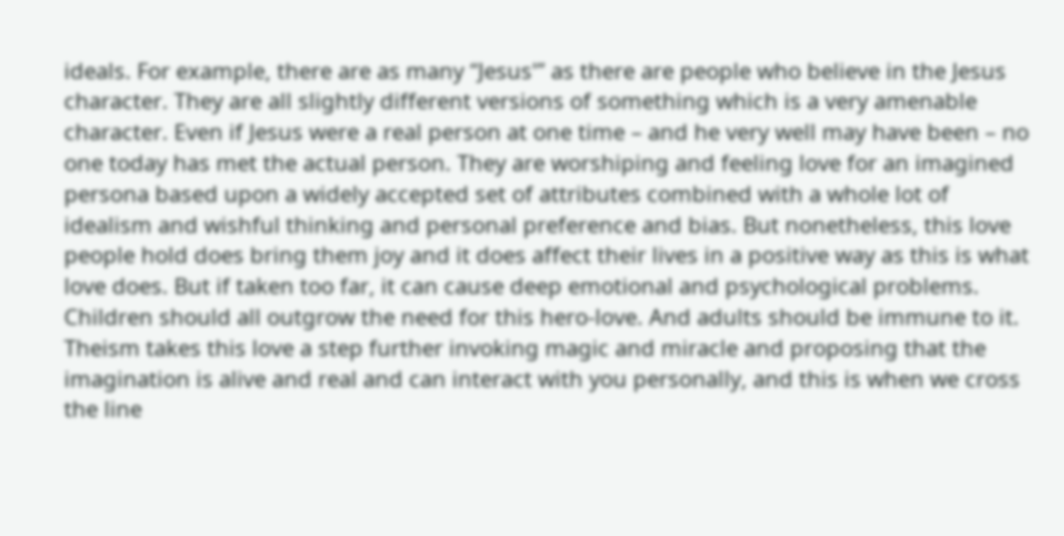ideals. For example, there are as many “Jesus'” as there are people who believe in the Jesus character. They are all slightly different versions of something which is a very amenable character. Even if Jesus were a real person at one time – and he very well may have been – no one today has met the actual person. They are worshiping and feeling love for an imagined persona based upon a widely accepted set of attributes combined with a whole lot of idealism and wishful thinking and personal preference and bias. But nonetheless, this love people hold does bring them joy and it does affect their lives in a positive way as this is what love does. But if taken too far, it can cause deep emotional and psychological problems. Children should all outgrow the need for this hero-love. And adults should be immune to it. Theism takes this love a step further invoking magic and miracle and proposing that the imagination is alive and real and can interact with you personally, and this is when we cross the line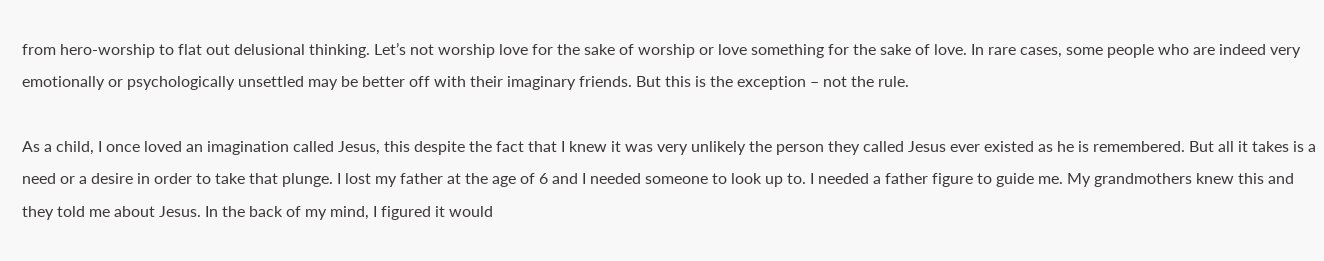from hero-worship to flat out delusional thinking. Let’s not worship love for the sake of worship or love something for the sake of love. In rare cases, some people who are indeed very emotionally or psychologically unsettled may be better off with their imaginary friends. But this is the exception – not the rule.

As a child, I once loved an imagination called Jesus, this despite the fact that I knew it was very unlikely the person they called Jesus ever existed as he is remembered. But all it takes is a need or a desire in order to take that plunge. I lost my father at the age of 6 and I needed someone to look up to. I needed a father figure to guide me. My grandmothers knew this and they told me about Jesus. In the back of my mind, I figured it would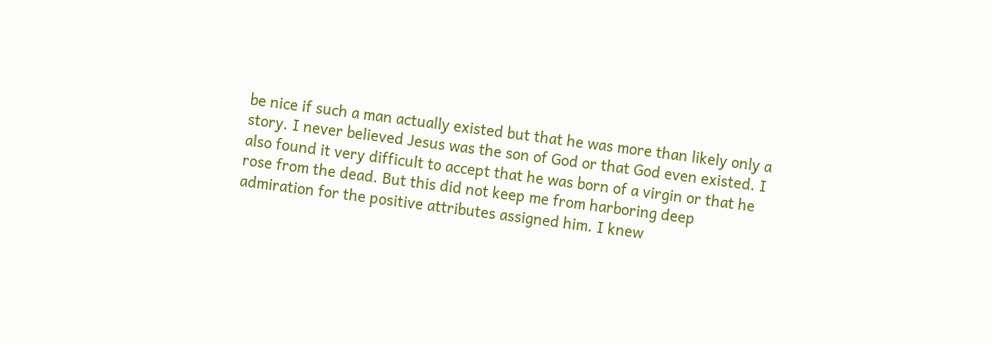be nice if such a man actually existed but that he was more than likely only a story. I never believed Jesus was the son of God or that God even existed. I also found it very difficult to accept that he was born of a virgin or that he rose from the dead. But this did not keep me from harboring deep admiration for the positive attributes assigned him. I knew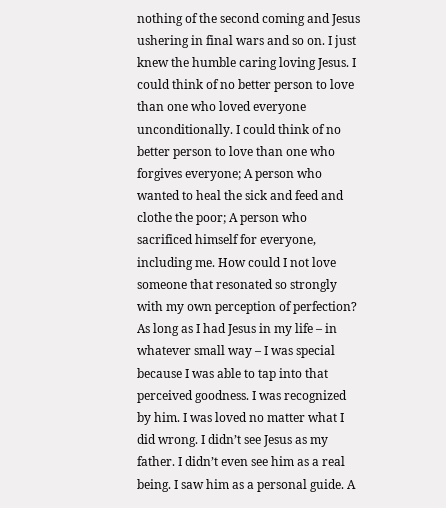nothing of the second coming and Jesus ushering in final wars and so on. I just knew the humble caring loving Jesus. I could think of no better person to love than one who loved everyone unconditionally. I could think of no better person to love than one who forgives everyone; A person who wanted to heal the sick and feed and clothe the poor; A person who sacrificed himself for everyone, including me. How could I not love someone that resonated so strongly with my own perception of perfection? As long as I had Jesus in my life – in whatever small way – I was special because I was able to tap into that perceived goodness. I was recognized by him. I was loved no matter what I did wrong. I didn’t see Jesus as my father. I didn’t even see him as a real being. I saw him as a personal guide. A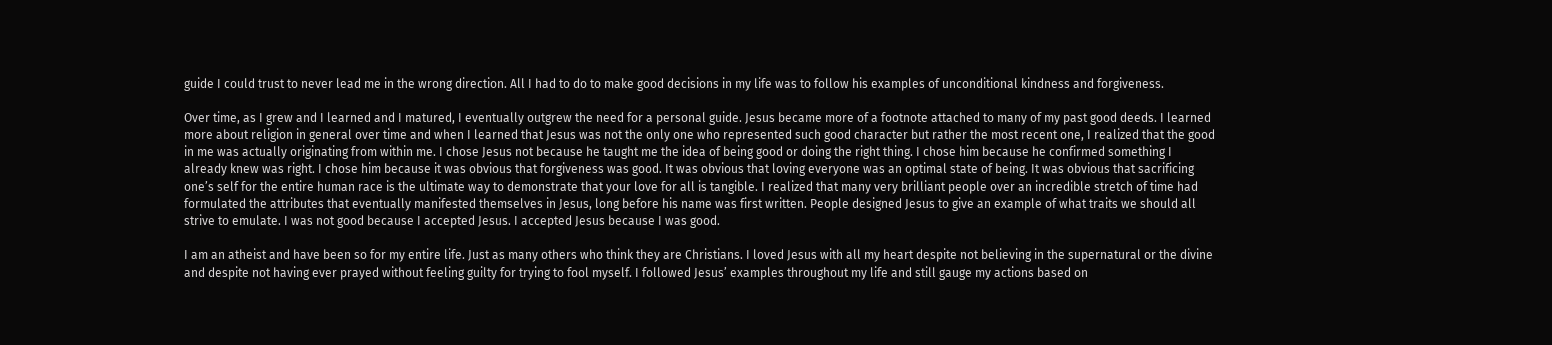guide I could trust to never lead me in the wrong direction. All I had to do to make good decisions in my life was to follow his examples of unconditional kindness and forgiveness.

Over time, as I grew and I learned and I matured, I eventually outgrew the need for a personal guide. Jesus became more of a footnote attached to many of my past good deeds. I learned more about religion in general over time and when I learned that Jesus was not the only one who represented such good character but rather the most recent one, I realized that the good in me was actually originating from within me. I chose Jesus not because he taught me the idea of being good or doing the right thing. I chose him because he confirmed something I already knew was right. I chose him because it was obvious that forgiveness was good. It was obvious that loving everyone was an optimal state of being. It was obvious that sacrificing one’s self for the entire human race is the ultimate way to demonstrate that your love for all is tangible. I realized that many very brilliant people over an incredible stretch of time had formulated the attributes that eventually manifested themselves in Jesus, long before his name was first written. People designed Jesus to give an example of what traits we should all strive to emulate. I was not good because I accepted Jesus. I accepted Jesus because I was good.

I am an atheist and have been so for my entire life. Just as many others who think they are Christians. I loved Jesus with all my heart despite not believing in the supernatural or the divine and despite not having ever prayed without feeling guilty for trying to fool myself. I followed Jesus’ examples throughout my life and still gauge my actions based on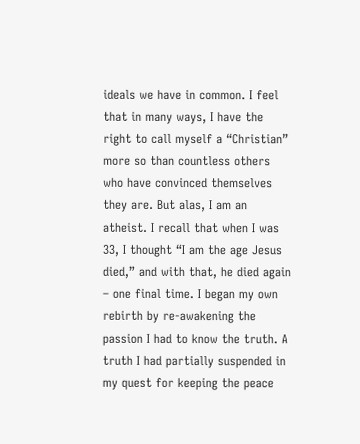ideals we have in common. I feel that in many ways, I have the right to call myself a “Christian” more so than countless others who have convinced themselves they are. But alas, I am an atheist. I recall that when I was 33, I thought “I am the age Jesus died,” and with that, he died again – one final time. I began my own rebirth by re-awakening the passion I had to know the truth. A truth I had partially suspended in my quest for keeping the peace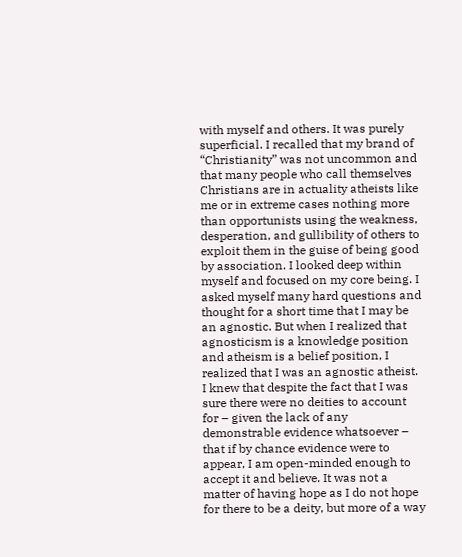with myself and others. It was purely superficial. I recalled that my brand of “Christianity” was not uncommon and that many people who call themselves Christians are in actuality atheists like me or in extreme cases nothing more than opportunists using the weakness, desperation, and gullibility of others to exploit them in the guise of being good by association. I looked deep within myself and focused on my core being. I asked myself many hard questions and thought for a short time that I may be an agnostic. But when I realized that agnosticism is a knowledge position and atheism is a belief position, I realized that I was an agnostic atheist. I knew that despite the fact that I was sure there were no deities to account for – given the lack of any demonstrable evidence whatsoever – that if by chance evidence were to appear, I am open-minded enough to accept it and believe. It was not a matter of having hope as I do not hope for there to be a deity, but more of a way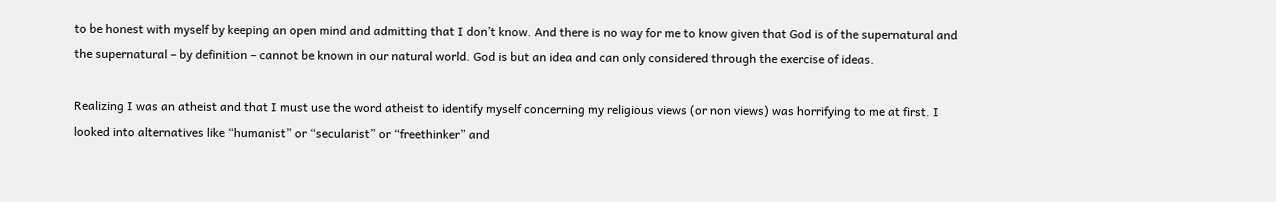to be honest with myself by keeping an open mind and admitting that I don’t know. And there is no way for me to know given that God is of the supernatural and the supernatural – by definition – cannot be known in our natural world. God is but an idea and can only considered through the exercise of ideas.

Realizing I was an atheist and that I must use the word atheist to identify myself concerning my religious views (or non views) was horrifying to me at first. I looked into alternatives like “humanist” or “secularist” or “freethinker” and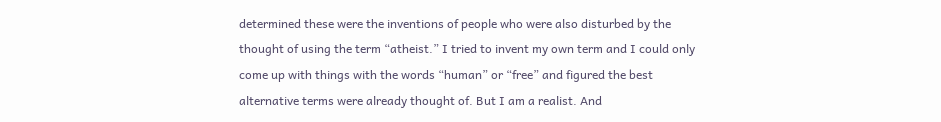determined these were the inventions of people who were also disturbed by the thought of using the term “atheist.” I tried to invent my own term and I could only come up with things with the words “human” or “free” and figured the best alternative terms were already thought of. But I am a realist. And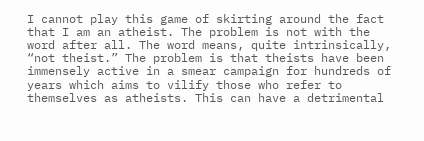I cannot play this game of skirting around the fact that I am an atheist. The problem is not with the word after all. The word means, quite intrinsically, “not theist.” The problem is that theists have been immensely active in a smear campaign for hundreds of years which aims to vilify those who refer to themselves as atheists. This can have a detrimental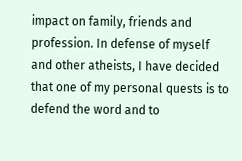impact on family, friends and profession. In defense of myself and other atheists, I have decided that one of my personal quests is to defend the word and to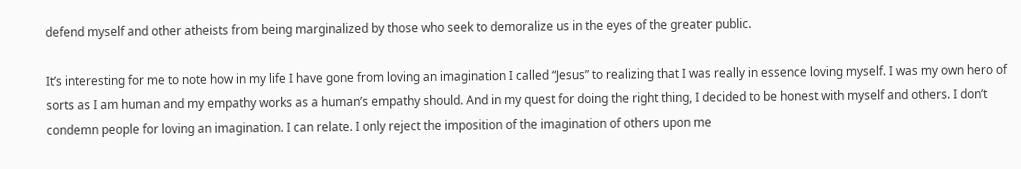defend myself and other atheists from being marginalized by those who seek to demoralize us in the eyes of the greater public.

It’s interesting for me to note how in my life I have gone from loving an imagination I called “Jesus” to realizing that I was really in essence loving myself. I was my own hero of sorts as I am human and my empathy works as a human’s empathy should. And in my quest for doing the right thing, I decided to be honest with myself and others. I don’t condemn people for loving an imagination. I can relate. I only reject the imposition of the imagination of others upon me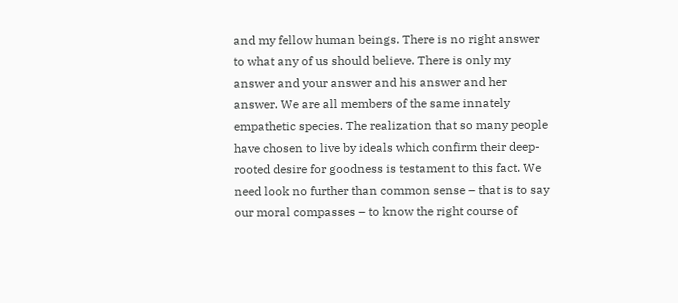and my fellow human beings. There is no right answer to what any of us should believe. There is only my answer and your answer and his answer and her answer. We are all members of the same innately empathetic species. The realization that so many people have chosen to live by ideals which confirm their deep-rooted desire for goodness is testament to this fact. We need look no further than common sense – that is to say our moral compasses – to know the right course of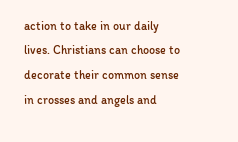action to take in our daily lives. Christians can choose to decorate their common sense in crosses and angels and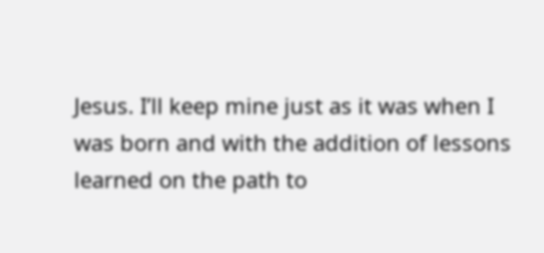Jesus. I’ll keep mine just as it was when I was born and with the addition of lessons learned on the path to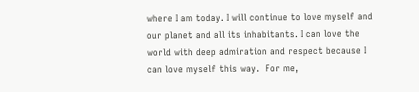where I am today. I will continue to love myself and our planet and all its inhabitants. I can love the world with deep admiration and respect because I can love myself this way.  For me,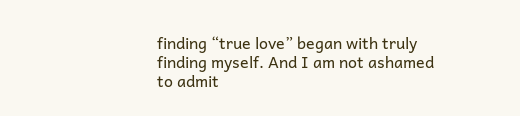finding “true love” began with truly finding myself. And I am not ashamed to admit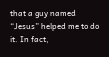that a guy named “Jesus” helped me to do it. In fact,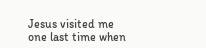Jesus visited me one last time when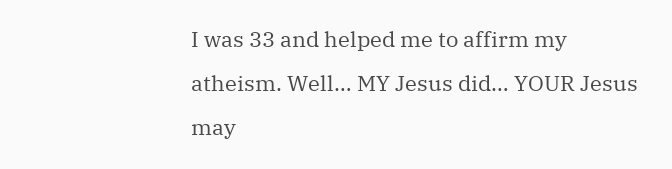I was 33 and helped me to affirm my atheism. Well… MY Jesus did… YOUR Jesus may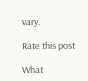vary.

Rate this post

What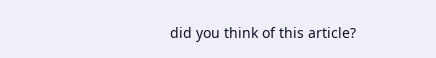did you think of this article?